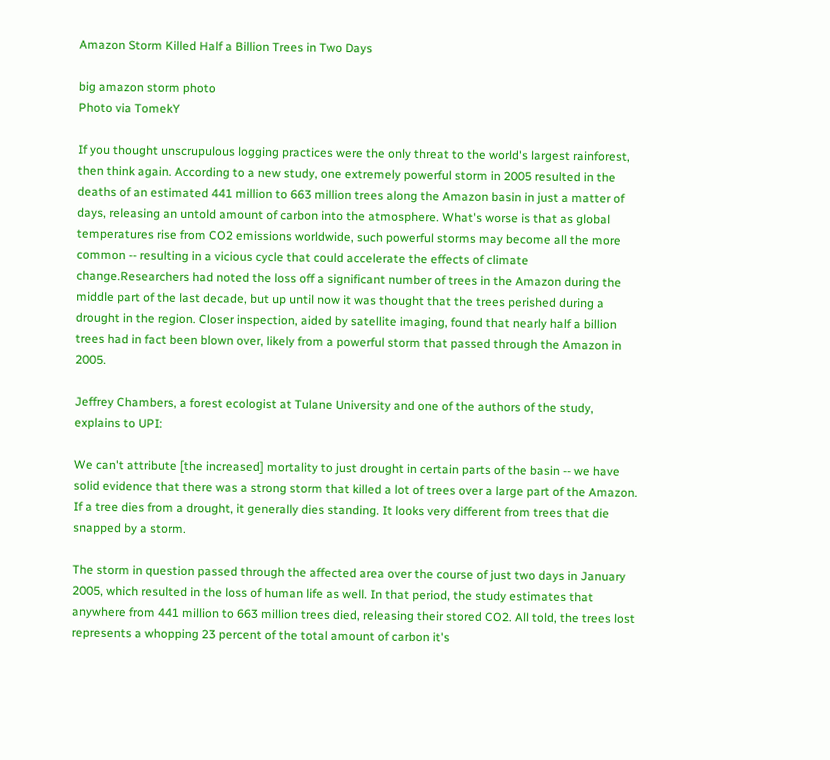Amazon Storm Killed Half a Billion Trees in Two Days

big amazon storm photo
Photo via TomekY

If you thought unscrupulous logging practices were the only threat to the world's largest rainforest, then think again. According to a new study, one extremely powerful storm in 2005 resulted in the deaths of an estimated 441 million to 663 million trees along the Amazon basin in just a matter of days, releasing an untold amount of carbon into the atmosphere. What's worse is that as global temperatures rise from CO2 emissions worldwide, such powerful storms may become all the more common -- resulting in a vicious cycle that could accelerate the effects of climate change.Researchers had noted the loss off a significant number of trees in the Amazon during the middle part of the last decade, but up until now it was thought that the trees perished during a drought in the region. Closer inspection, aided by satellite imaging, found that nearly half a billion trees had in fact been blown over, likely from a powerful storm that passed through the Amazon in 2005.

Jeffrey Chambers, a forest ecologist at Tulane University and one of the authors of the study, explains to UPI:

We can't attribute [the increased] mortality to just drought in certain parts of the basin -- we have solid evidence that there was a strong storm that killed a lot of trees over a large part of the Amazon. If a tree dies from a drought, it generally dies standing. It looks very different from trees that die snapped by a storm.

The storm in question passed through the affected area over the course of just two days in January 2005, which resulted in the loss of human life as well. In that period, the study estimates that anywhere from 441 million to 663 million trees died, releasing their stored CO2. All told, the trees lost represents a whopping 23 percent of the total amount of carbon it's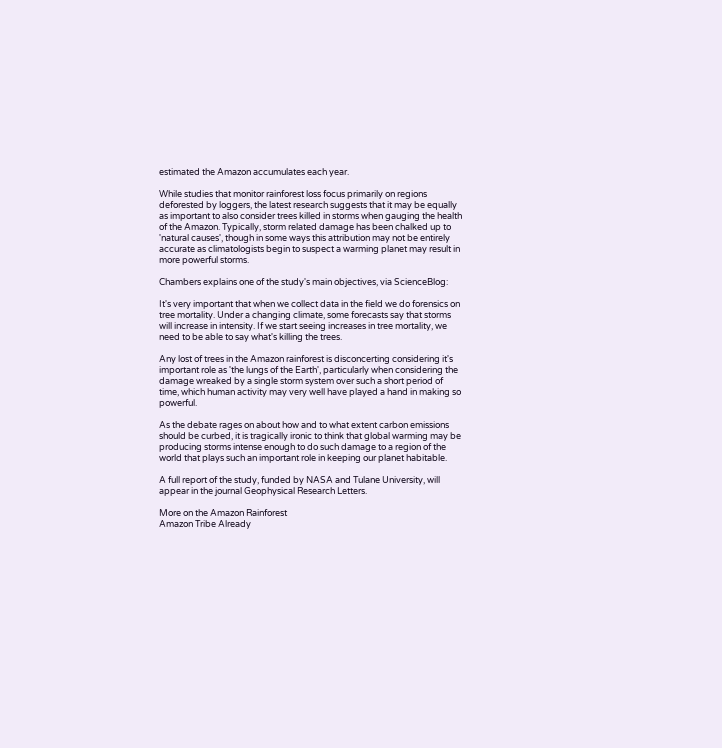estimated the Amazon accumulates each year.

While studies that monitor rainforest loss focus primarily on regions deforested by loggers, the latest research suggests that it may be equally as important to also consider trees killed in storms when gauging the health of the Amazon. Typically, storm related damage has been chalked up to 'natural causes', though in some ways this attribution may not be entirely accurate as climatologists begin to suspect a warming planet may result in more powerful storms.

Chambers explains one of the study's main objectives, via ScienceBlog:

It's very important that when we collect data in the field we do forensics on tree mortality. Under a changing climate, some forecasts say that storms will increase in intensity. If we start seeing increases in tree mortality, we need to be able to say what's killing the trees.

Any lost of trees in the Amazon rainforest is disconcerting considering it's important role as 'the lungs of the Earth', particularly when considering the damage wreaked by a single storm system over such a short period of time, which human activity may very well have played a hand in making so powerful.

As the debate rages on about how and to what extent carbon emissions should be curbed, it is tragically ironic to think that global warming may be producing storms intense enough to do such damage to a region of the world that plays such an important role in keeping our planet habitable.

A full report of the study, funded by NASA and Tulane University, will appear in the journal Geophysical Research Letters.

More on the Amazon Rainforest
Amazon Tribe Already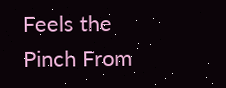Feels the Pinch From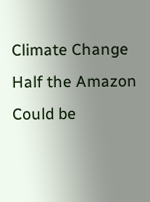Climate Change
Half the Amazon Could be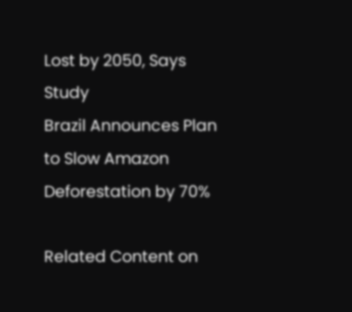Lost by 2050, Says Study
Brazil Announces Plan to Slow Amazon Deforestation by 70%

Related Content on